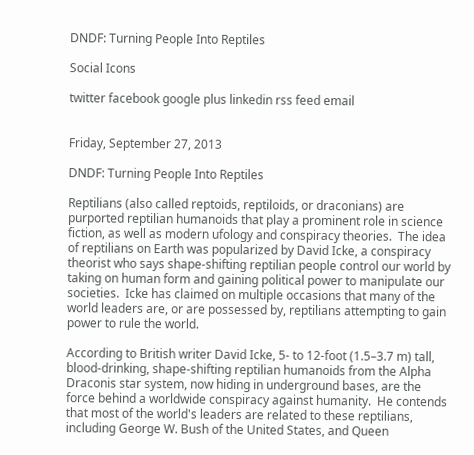DNDF: Turning People Into Reptiles

Social Icons

twitter facebook google plus linkedin rss feed email


Friday, September 27, 2013

DNDF: Turning People Into Reptiles

Reptilians (also called reptoids, reptiloids, or draconians) are purported reptilian humanoids that play a prominent role in science fiction, as well as modern ufology and conspiracy theories.  The idea of reptilians on Earth was popularized by David Icke, a conspiracy theorist who says shape-shifting reptilian people control our world by taking on human form and gaining political power to manipulate our societies.  Icke has claimed on multiple occasions that many of the world leaders are, or are possessed by, reptilians attempting to gain power to rule the world.

According to British writer David Icke, 5- to 12-foot (1.5–3.7 m) tall, blood-drinking, shape-shifting reptilian humanoids from the Alpha Draconis star system, now hiding in underground bases, are the force behind a worldwide conspiracy against humanity.  He contends that most of the world's leaders are related to these reptilians, including George W. Bush of the United States, and Queen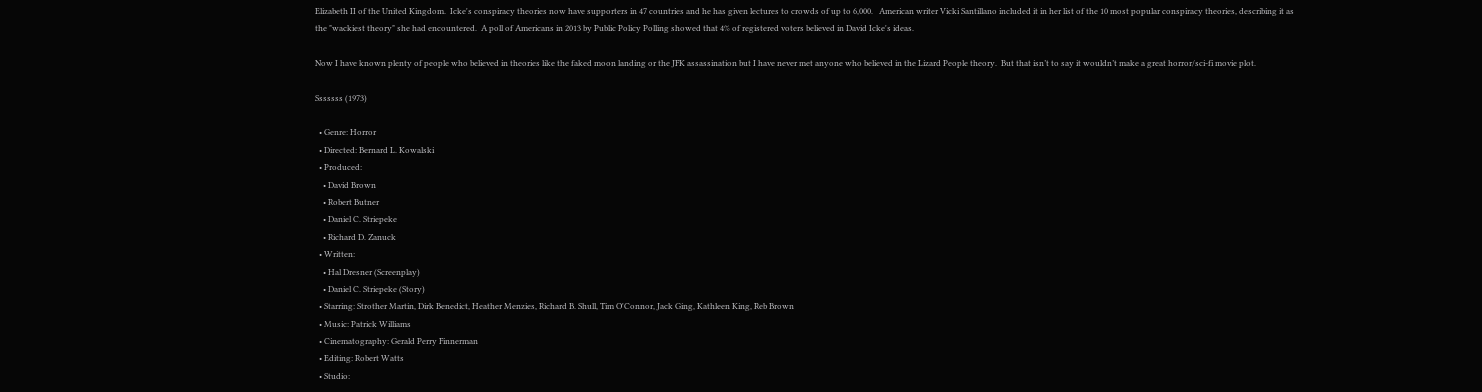Elizabeth II of the United Kingdom.  Icke's conspiracy theories now have supporters in 47 countries and he has given lectures to crowds of up to 6,000.   American writer Vicki Santillano included it in her list of the 10 most popular conspiracy theories, describing it as the "wackiest theory" she had encountered.  A poll of Americans in 2013 by Public Policy Polling showed that 4% of registered voters believed in David Icke's ideas.

Now I have known plenty of people who believed in theories like the faked moon landing or the JFK assassination but I have never met anyone who believed in the Lizard People theory.  But that isn’t to say it wouldn’t make a great horror/sci-fi movie plot.

Sssssss (1973)

  • Genre: Horror
  • Directed: Bernard L. Kowalski
  • Produced:
    • David Brown
    • Robert Butner
    • Daniel C. Striepeke
    • Richard D. Zanuck
  • Written:
    • Hal Dresner (Screenplay)
    • Daniel C. Striepeke (Story)
  • Starring: Strother Martin, Dirk Benedict, Heather Menzies, Richard B. Shull, Tim O'Connor, Jack Ging, Kathleen King, Reb Brown
  • Music: Patrick Williams
  • Cinematography: Gerald Perry Finnerman
  • Editing: Robert Watts
  • Studio: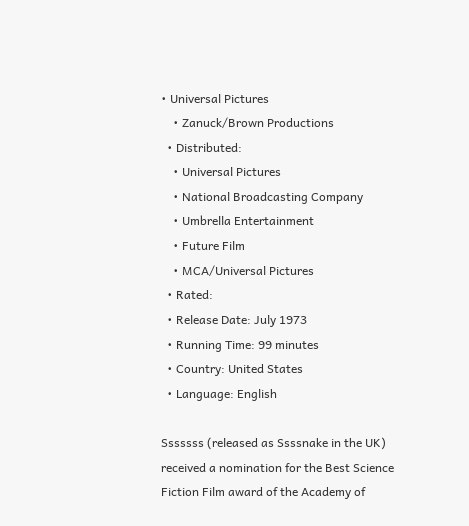• Universal Pictures
    • Zanuck/Brown Productions
  • Distributed:
    • Universal Pictures
    • National Broadcasting Company
    • Umbrella Entertainment
    • Future Film
    • MCA/Universal Pictures
  • Rated:
  • Release Date: July 1973
  • Running Time: 99 minutes
  • Country: United States
  • Language: English

Sssssss (released as Ssssnake in the UK) received a nomination for the Best Science Fiction Film award of the Academy of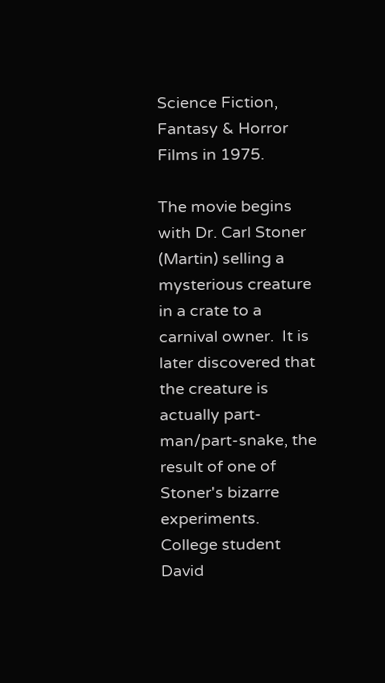Science Fiction, Fantasy & Horror Films in 1975.

The movie begins with Dr. Carl Stoner (Martin) selling a mysterious creature in a crate to a carnival owner.  It is later discovered that the creature is actually part-man/part-snake, the result of one of Stoner's bizarre experiments. College student David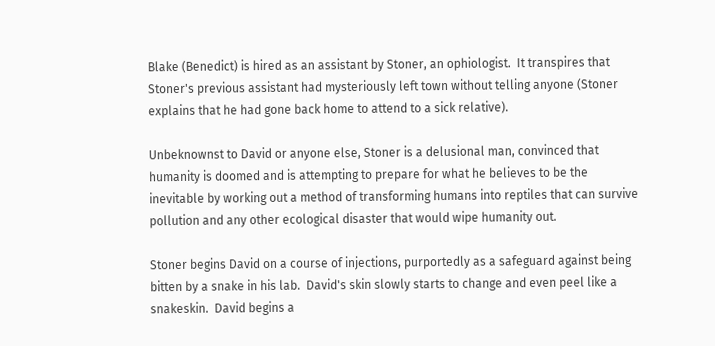Blake (Benedict) is hired as an assistant by Stoner, an ophiologist.  It transpires that Stoner's previous assistant had mysteriously left town without telling anyone (Stoner explains that he had gone back home to attend to a sick relative).

Unbeknownst to David or anyone else, Stoner is a delusional man, convinced that humanity is doomed and is attempting to prepare for what he believes to be the inevitable by working out a method of transforming humans into reptiles that can survive pollution and any other ecological disaster that would wipe humanity out.

Stoner begins David on a course of injections, purportedly as a safeguard against being bitten by a snake in his lab.  David's skin slowly starts to change and even peel like a snakeskin.  David begins a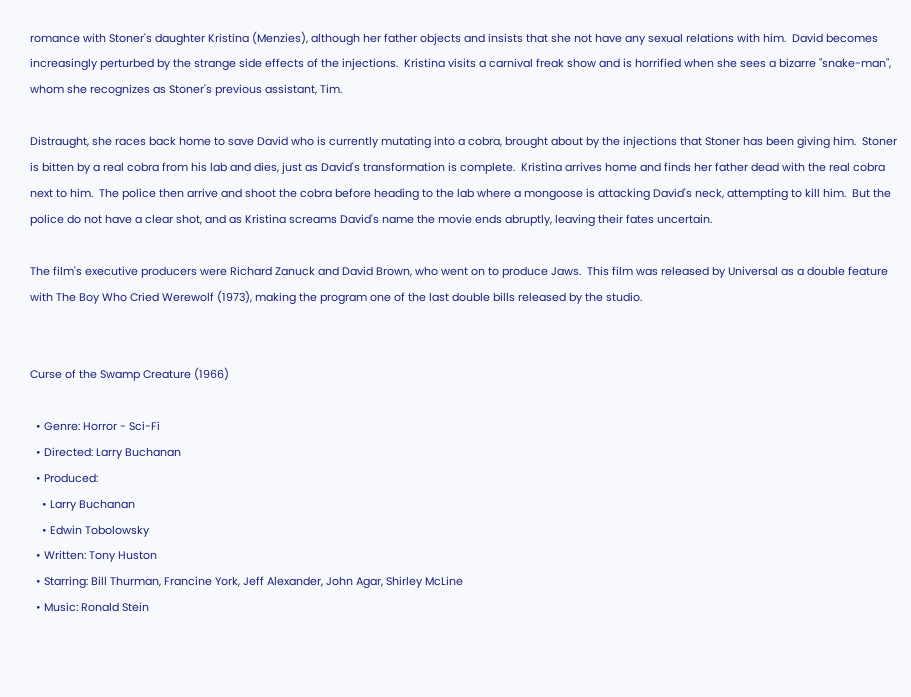romance with Stoner's daughter Kristina (Menzies), although her father objects and insists that she not have any sexual relations with him.  David becomes increasingly perturbed by the strange side effects of the injections.  Kristina visits a carnival freak show and is horrified when she sees a bizarre "snake-man", whom she recognizes as Stoner's previous assistant, Tim.

Distraught, she races back home to save David who is currently mutating into a cobra, brought about by the injections that Stoner has been giving him.  Stoner is bitten by a real cobra from his lab and dies, just as David's transformation is complete.  Kristina arrives home and finds her father dead with the real cobra next to him.  The police then arrive and shoot the cobra before heading to the lab where a mongoose is attacking David's neck, attempting to kill him.  But the police do not have a clear shot, and as Kristina screams David's name the movie ends abruptly, leaving their fates uncertain.

The film's executive producers were Richard Zanuck and David Brown, who went on to produce Jaws.  This film was released by Universal as a double feature with The Boy Who Cried Werewolf (1973), making the program one of the last double bills released by the studio.


Curse of the Swamp Creature (1966)

  • Genre: Horror - Sci-Fi
  • Directed: Larry Buchanan
  • Produced:
    • Larry Buchanan
    • Edwin Tobolowsky
  • Written: Tony Huston
  • Starring: Bill Thurman, Francine York, Jeff Alexander, John Agar, Shirley McLine
  • Music: Ronald Stein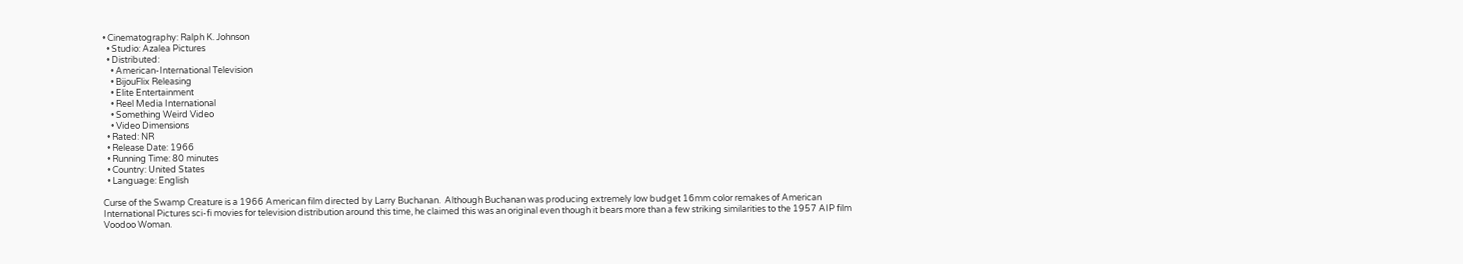• Cinematography: Ralph K. Johnson
  • Studio: Azalea Pictures
  • Distributed:
    • American-International Television
    • BijouFlix Releasing
    • Elite Entertainment
    • Reel Media International
    • Something Weird Video
    • Video Dimensions
  • Rated: NR
  • Release Date: 1966
  • Running Time: 80 minutes
  • Country: United States
  • Language: English

Curse of the Swamp Creature is a 1966 American film directed by Larry Buchanan.  Although Buchanan was producing extremely low budget 16mm color remakes of American International Pictures sci-fi movies for television distribution around this time, he claimed this was an original even though it bears more than a few striking similarities to the 1957 AIP film Voodoo Woman.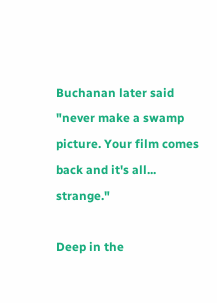Buchanan later said "never make a swamp picture. Your film comes back and it's all... strange."

Deep in the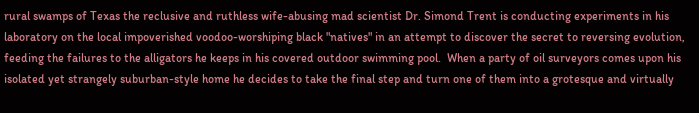rural swamps of Texas the reclusive and ruthless wife-abusing mad scientist Dr. Simond Trent is conducting experiments in his laboratory on the local impoverished voodoo-worshiping black "natives" in an attempt to discover the secret to reversing evolution, feeding the failures to the alligators he keeps in his covered outdoor swimming pool.  When a party of oil surveyors comes upon his isolated yet strangely suburban-style home he decides to take the final step and turn one of them into a grotesque and virtually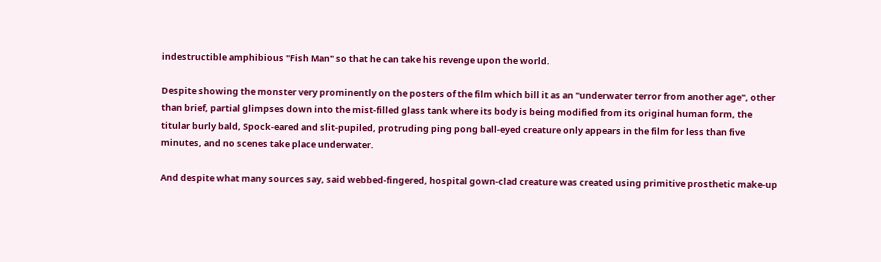indestructible amphibious "Fish Man" so that he can take his revenge upon the world.

Despite showing the monster very prominently on the posters of the film which bill it as an "underwater terror from another age", other than brief, partial glimpses down into the mist-filled glass tank where its body is being modified from its original human form, the titular burly bald, Spock-eared and slit-pupiled, protruding ping pong ball-eyed creature only appears in the film for less than five minutes, and no scenes take place underwater.

And despite what many sources say, said webbed-fingered, hospital gown-clad creature was created using primitive prosthetic make-up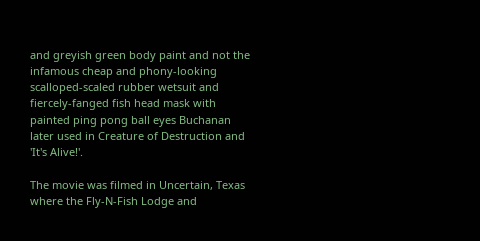and greyish green body paint and not the infamous cheap and phony-looking scalloped-scaled rubber wetsuit and fiercely-fanged fish head mask with painted ping pong ball eyes Buchanan later used in Creature of Destruction and 'It's Alive!'.

The movie was filmed in Uncertain, Texas where the Fly-N-Fish Lodge and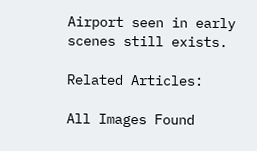Airport seen in early scenes still exists.

Related Articles:

All Images Found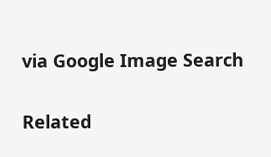via Google Image Search

Related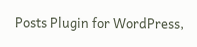Posts Plugin for WordPress,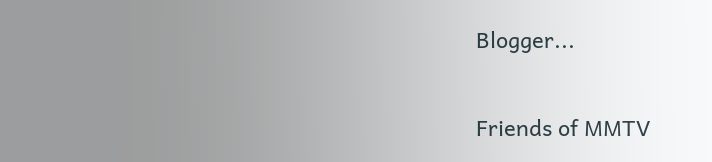Blogger...

Friends of MMTV